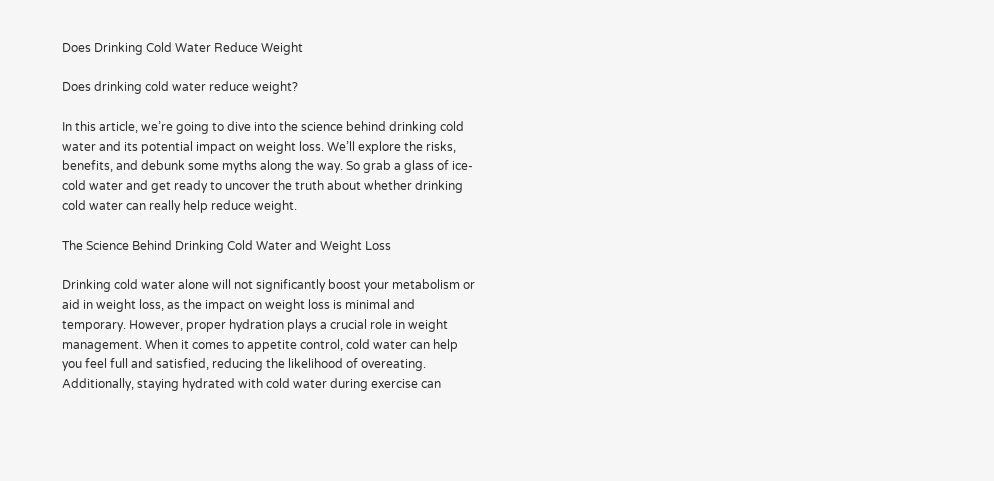Does Drinking Cold Water Reduce Weight

Does drinking cold water reduce weight?

In this article, we’re going to dive into the science behind drinking cold water and its potential impact on weight loss. We’ll explore the risks, benefits, and debunk some myths along the way. So grab a glass of ice-cold water and get ready to uncover the truth about whether drinking cold water can really help reduce weight.

The Science Behind Drinking Cold Water and Weight Loss

Drinking cold water alone will not significantly boost your metabolism or aid in weight loss, as the impact on weight loss is minimal and temporary. However, proper hydration plays a crucial role in weight management. When it comes to appetite control, cold water can help you feel full and satisfied, reducing the likelihood of overeating. Additionally, staying hydrated with cold water during exercise can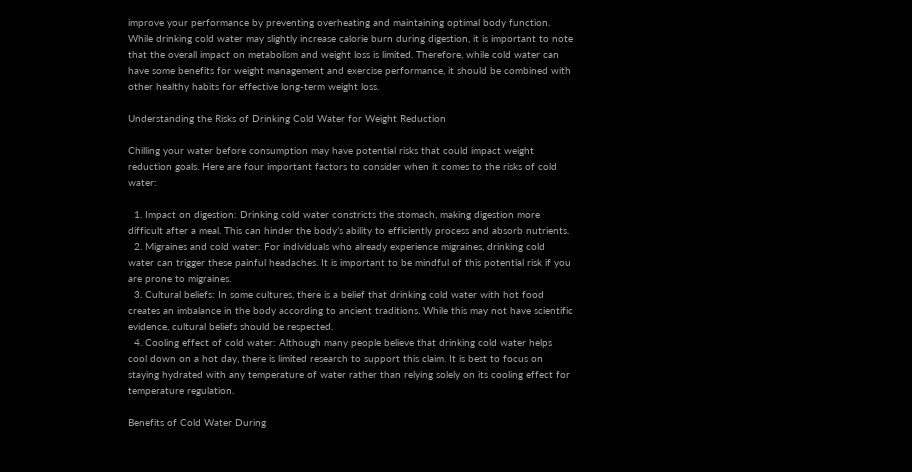improve your performance by preventing overheating and maintaining optimal body function. While drinking cold water may slightly increase calorie burn during digestion, it is important to note that the overall impact on metabolism and weight loss is limited. Therefore, while cold water can have some benefits for weight management and exercise performance, it should be combined with other healthy habits for effective long-term weight loss.

Understanding the Risks of Drinking Cold Water for Weight Reduction

Chilling your water before consumption may have potential risks that could impact weight reduction goals. Here are four important factors to consider when it comes to the risks of cold water:

  1. Impact on digestion: Drinking cold water constricts the stomach, making digestion more difficult after a meal. This can hinder the body’s ability to efficiently process and absorb nutrients.
  2. Migraines and cold water: For individuals who already experience migraines, drinking cold water can trigger these painful headaches. It is important to be mindful of this potential risk if you are prone to migraines.
  3. Cultural beliefs: In some cultures, there is a belief that drinking cold water with hot food creates an imbalance in the body according to ancient traditions. While this may not have scientific evidence, cultural beliefs should be respected.
  4. Cooling effect of cold water: Although many people believe that drinking cold water helps cool down on a hot day, there is limited research to support this claim. It is best to focus on staying hydrated with any temperature of water rather than relying solely on its cooling effect for temperature regulation.

Benefits of Cold Water During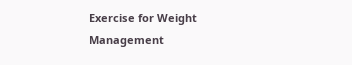Exercise for Weight Management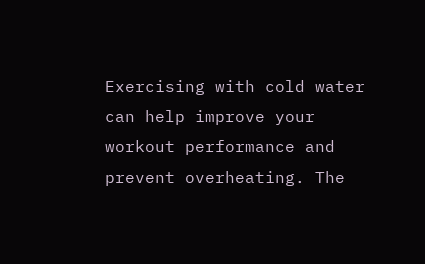Exercising with cold water can help improve your workout performance and prevent overheating. The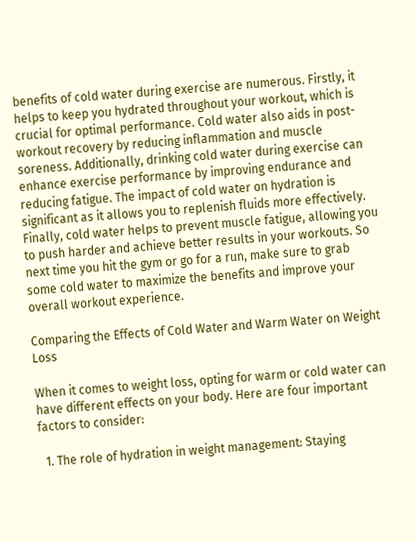benefits of cold water during exercise are numerous. Firstly, it helps to keep you hydrated throughout your workout, which is crucial for optimal performance. Cold water also aids in post-workout recovery by reducing inflammation and muscle soreness. Additionally, drinking cold water during exercise can enhance exercise performance by improving endurance and reducing fatigue. The impact of cold water on hydration is significant as it allows you to replenish fluids more effectively. Finally, cold water helps to prevent muscle fatigue, allowing you to push harder and achieve better results in your workouts. So next time you hit the gym or go for a run, make sure to grab some cold water to maximize the benefits and improve your overall workout experience.

Comparing the Effects of Cold Water and Warm Water on Weight Loss

When it comes to weight loss, opting for warm or cold water can have different effects on your body. Here are four important factors to consider:

  1. The role of hydration in weight management: Staying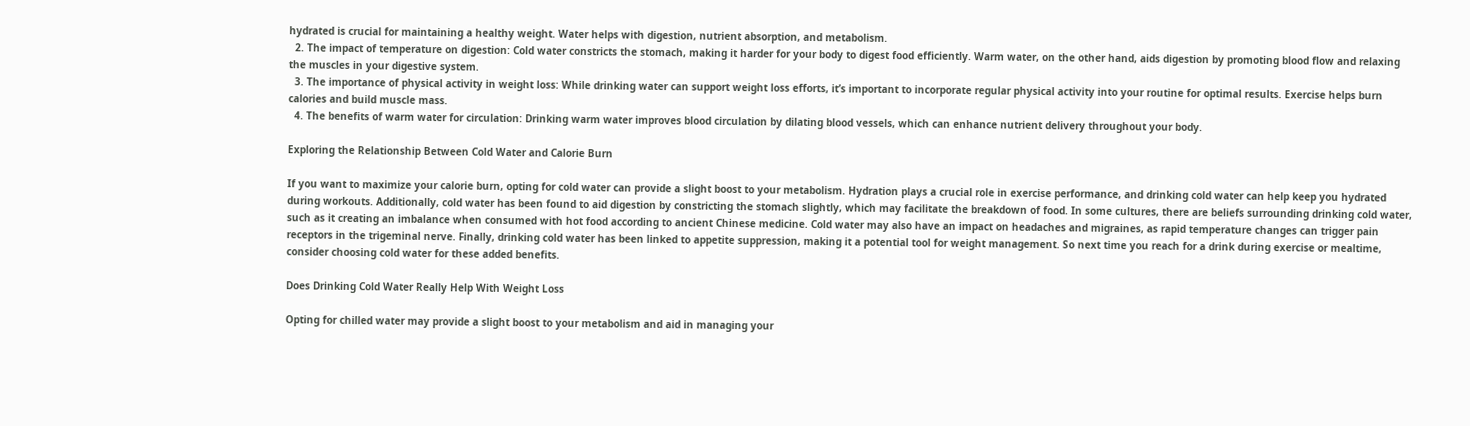hydrated is crucial for maintaining a healthy weight. Water helps with digestion, nutrient absorption, and metabolism.
  2. The impact of temperature on digestion: Cold water constricts the stomach, making it harder for your body to digest food efficiently. Warm water, on the other hand, aids digestion by promoting blood flow and relaxing the muscles in your digestive system.
  3. The importance of physical activity in weight loss: While drinking water can support weight loss efforts, it’s important to incorporate regular physical activity into your routine for optimal results. Exercise helps burn calories and build muscle mass.
  4. The benefits of warm water for circulation: Drinking warm water improves blood circulation by dilating blood vessels, which can enhance nutrient delivery throughout your body.

Exploring the Relationship Between Cold Water and Calorie Burn

If you want to maximize your calorie burn, opting for cold water can provide a slight boost to your metabolism. Hydration plays a crucial role in exercise performance, and drinking cold water can help keep you hydrated during workouts. Additionally, cold water has been found to aid digestion by constricting the stomach slightly, which may facilitate the breakdown of food. In some cultures, there are beliefs surrounding drinking cold water, such as it creating an imbalance when consumed with hot food according to ancient Chinese medicine. Cold water may also have an impact on headaches and migraines, as rapid temperature changes can trigger pain receptors in the trigeminal nerve. Finally, drinking cold water has been linked to appetite suppression, making it a potential tool for weight management. So next time you reach for a drink during exercise or mealtime, consider choosing cold water for these added benefits.

Does Drinking Cold Water Really Help With Weight Loss

Opting for chilled water may provide a slight boost to your metabolism and aid in managing your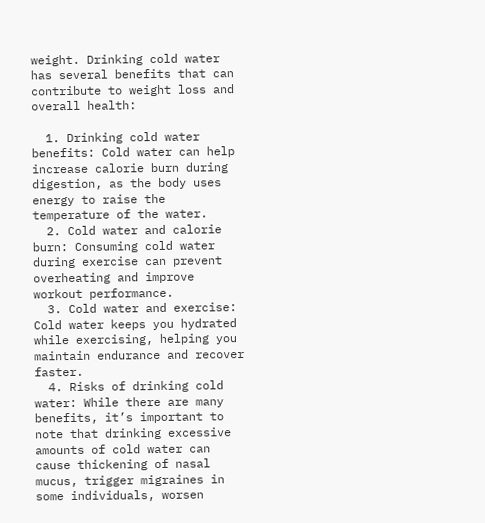weight. Drinking cold water has several benefits that can contribute to weight loss and overall health:

  1. Drinking cold water benefits: Cold water can help increase calorie burn during digestion, as the body uses energy to raise the temperature of the water.
  2. Cold water and calorie burn: Consuming cold water during exercise can prevent overheating and improve workout performance.
  3. Cold water and exercise: Cold water keeps you hydrated while exercising, helping you maintain endurance and recover faster.
  4. Risks of drinking cold water: While there are many benefits, it’s important to note that drinking excessive amounts of cold water can cause thickening of nasal mucus, trigger migraines in some individuals, worsen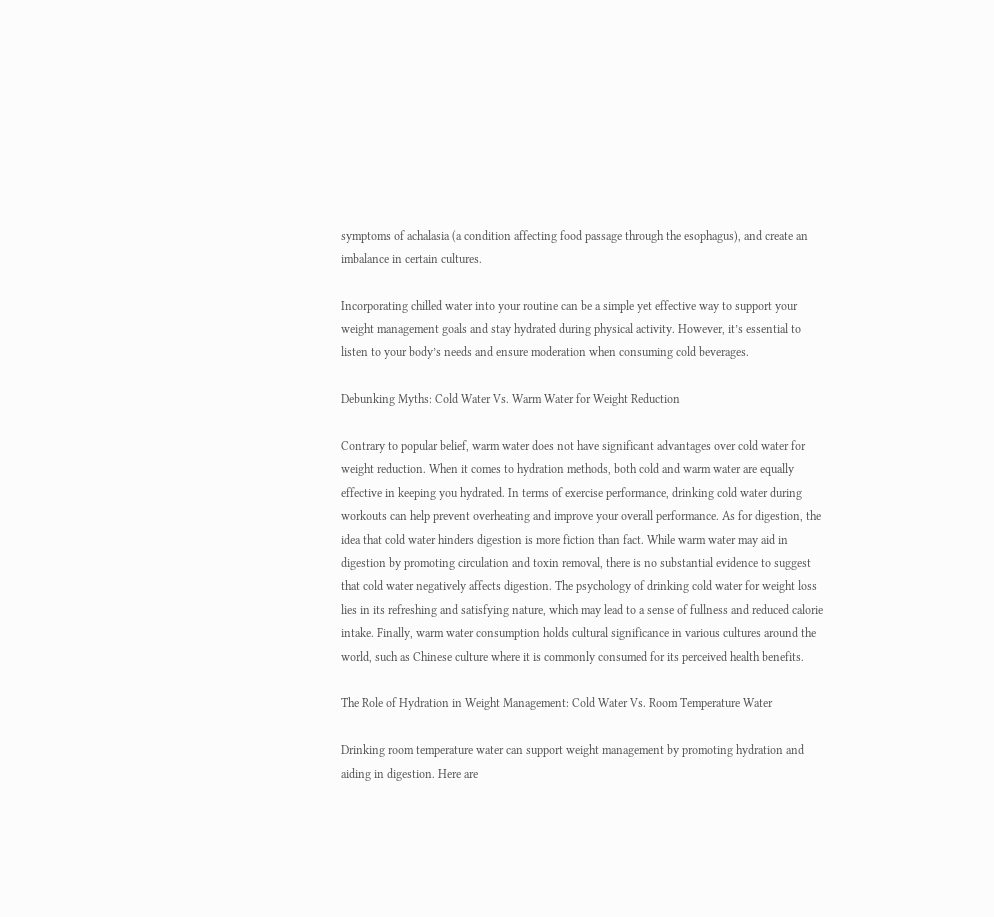symptoms of achalasia (a condition affecting food passage through the esophagus), and create an imbalance in certain cultures.

Incorporating chilled water into your routine can be a simple yet effective way to support your weight management goals and stay hydrated during physical activity. However, it’s essential to listen to your body’s needs and ensure moderation when consuming cold beverages.

Debunking Myths: Cold Water Vs. Warm Water for Weight Reduction

Contrary to popular belief, warm water does not have significant advantages over cold water for weight reduction. When it comes to hydration methods, both cold and warm water are equally effective in keeping you hydrated. In terms of exercise performance, drinking cold water during workouts can help prevent overheating and improve your overall performance. As for digestion, the idea that cold water hinders digestion is more fiction than fact. While warm water may aid in digestion by promoting circulation and toxin removal, there is no substantial evidence to suggest that cold water negatively affects digestion. The psychology of drinking cold water for weight loss lies in its refreshing and satisfying nature, which may lead to a sense of fullness and reduced calorie intake. Finally, warm water consumption holds cultural significance in various cultures around the world, such as Chinese culture where it is commonly consumed for its perceived health benefits.

The Role of Hydration in Weight Management: Cold Water Vs. Room Temperature Water

Drinking room temperature water can support weight management by promoting hydration and aiding in digestion. Here are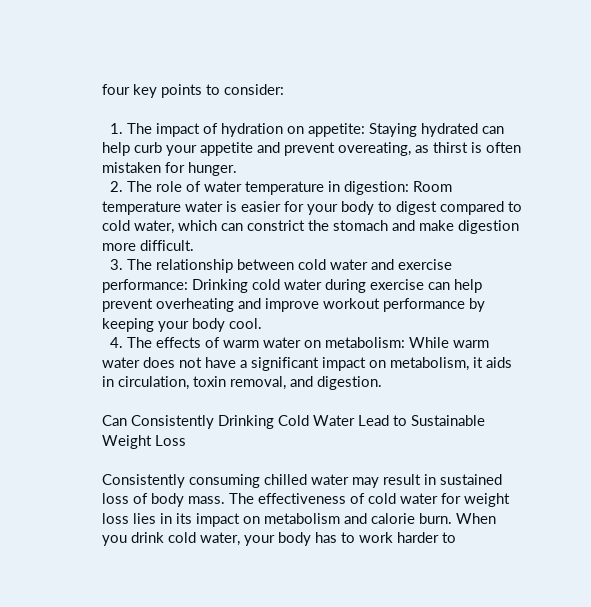four key points to consider:

  1. The impact of hydration on appetite: Staying hydrated can help curb your appetite and prevent overeating, as thirst is often mistaken for hunger.
  2. The role of water temperature in digestion: Room temperature water is easier for your body to digest compared to cold water, which can constrict the stomach and make digestion more difficult.
  3. The relationship between cold water and exercise performance: Drinking cold water during exercise can help prevent overheating and improve workout performance by keeping your body cool.
  4. The effects of warm water on metabolism: While warm water does not have a significant impact on metabolism, it aids in circulation, toxin removal, and digestion.

Can Consistently Drinking Cold Water Lead to Sustainable Weight Loss

Consistently consuming chilled water may result in sustained loss of body mass. The effectiveness of cold water for weight loss lies in its impact on metabolism and calorie burn. When you drink cold water, your body has to work harder to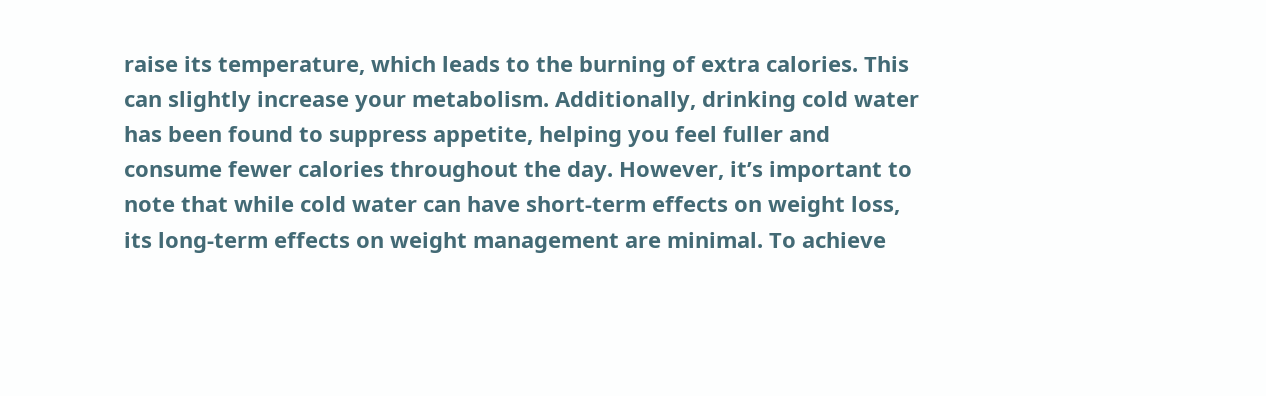raise its temperature, which leads to the burning of extra calories. This can slightly increase your metabolism. Additionally, drinking cold water has been found to suppress appetite, helping you feel fuller and consume fewer calories throughout the day. However, it’s important to note that while cold water can have short-term effects on weight loss, its long-term effects on weight management are minimal. To achieve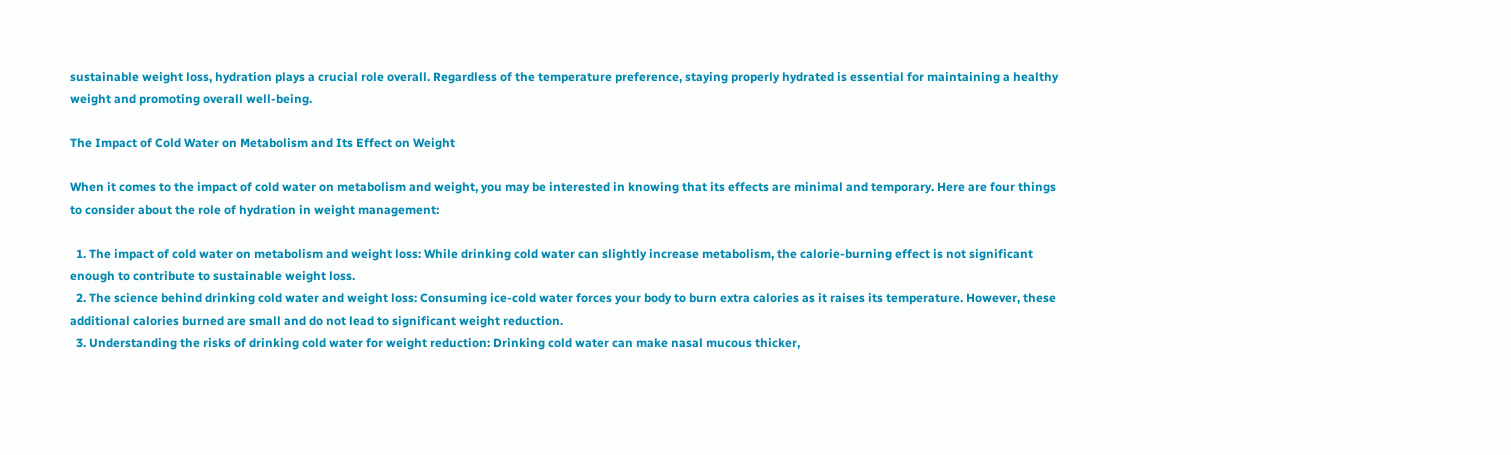sustainable weight loss, hydration plays a crucial role overall. Regardless of the temperature preference, staying properly hydrated is essential for maintaining a healthy weight and promoting overall well-being.

The Impact of Cold Water on Metabolism and Its Effect on Weight

When it comes to the impact of cold water on metabolism and weight, you may be interested in knowing that its effects are minimal and temporary. Here are four things to consider about the role of hydration in weight management:

  1. The impact of cold water on metabolism and weight loss: While drinking cold water can slightly increase metabolism, the calorie-burning effect is not significant enough to contribute to sustainable weight loss.
  2. The science behind drinking cold water and weight loss: Consuming ice-cold water forces your body to burn extra calories as it raises its temperature. However, these additional calories burned are small and do not lead to significant weight reduction.
  3. Understanding the risks of drinking cold water for weight reduction: Drinking cold water can make nasal mucous thicker,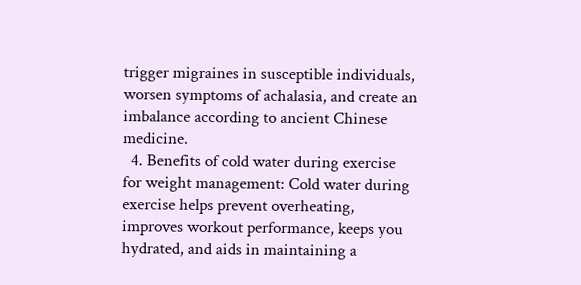trigger migraines in susceptible individuals, worsen symptoms of achalasia, and create an imbalance according to ancient Chinese medicine.
  4. Benefits of cold water during exercise for weight management: Cold water during exercise helps prevent overheating, improves workout performance, keeps you hydrated, and aids in maintaining a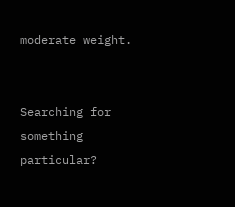moderate weight.


Searching for something particular?